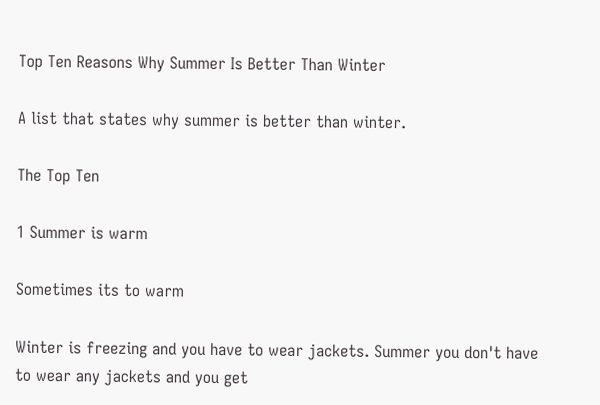Top Ten Reasons Why Summer Is Better Than Winter

A list that states why summer is better than winter.

The Top Ten

1 Summer is warm

Sometimes its to warm

Winter is freezing and you have to wear jackets. Summer you don't have to wear any jackets and you get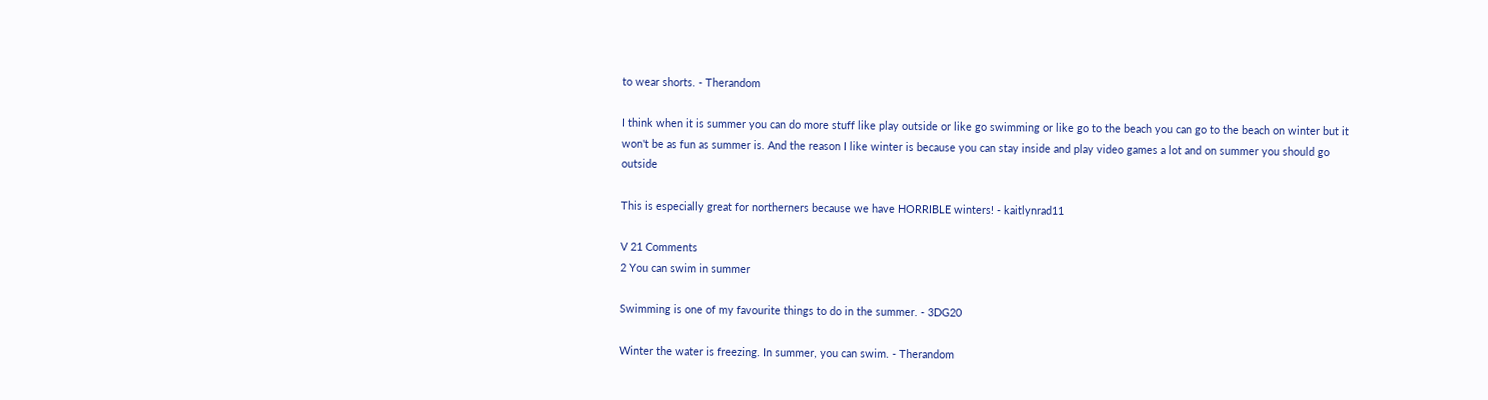to wear shorts. - Therandom

I think when it is summer you can do more stuff like play outside or like go swimming or like go to the beach you can go to the beach on winter but it won't be as fun as summer is. And the reason I like winter is because you can stay inside and play video games a lot and on summer you should go outside

This is especially great for northerners because we have HORRIBLE winters! - kaitlynrad11

V 21 Comments
2 You can swim in summer

Swimming is one of my favourite things to do in the summer. - 3DG20

Winter the water is freezing. In summer, you can swim. - Therandom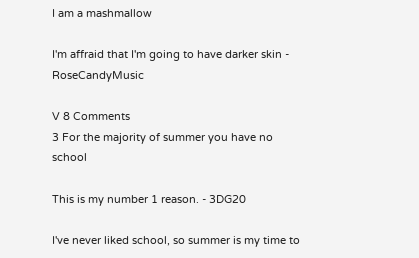I am a mashmallow

I'm affraid that I'm going to have darker skin - RoseCandyMusic

V 8 Comments
3 For the majority of summer you have no school

This is my number 1 reason. - 3DG20

I've never liked school, so summer is my time to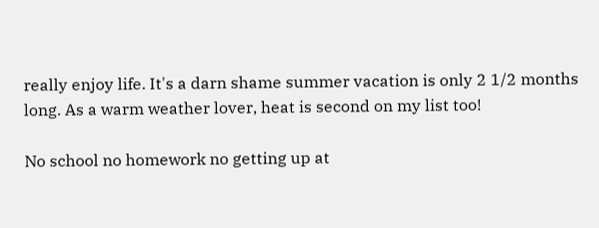really enjoy life. It's a darn shame summer vacation is only 2 1/2 months long. As a warm weather lover, heat is second on my list too!

No school no homework no getting up at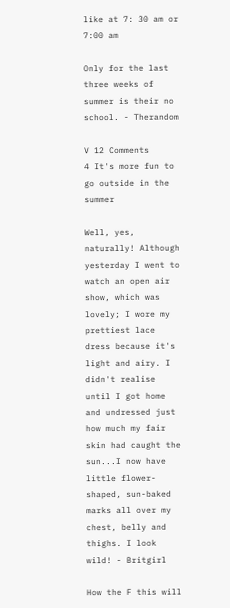like at 7: 30 am or 7:00 am

Only for the last three weeks of summer is their no school. - Therandom

V 12 Comments
4 It's more fun to go outside in the summer

Well, yes, naturally! Although yesterday I went to watch an open air show, which was lovely; I wore my prettiest lace dress because it's light and airy. I didn't realise until I got home and undressed just how much my fair skin had caught the sun...I now have little flower-shaped, sun-baked marks all over my chest, belly and thighs. I look wild! - Britgirl

How the F this will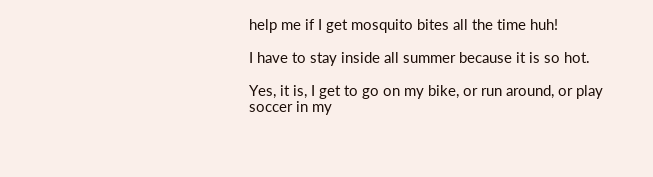help me if I get mosquito bites all the time huh!

I have to stay inside all summer because it is so hot.

Yes, it is, I get to go on my bike, or run around, or play soccer in my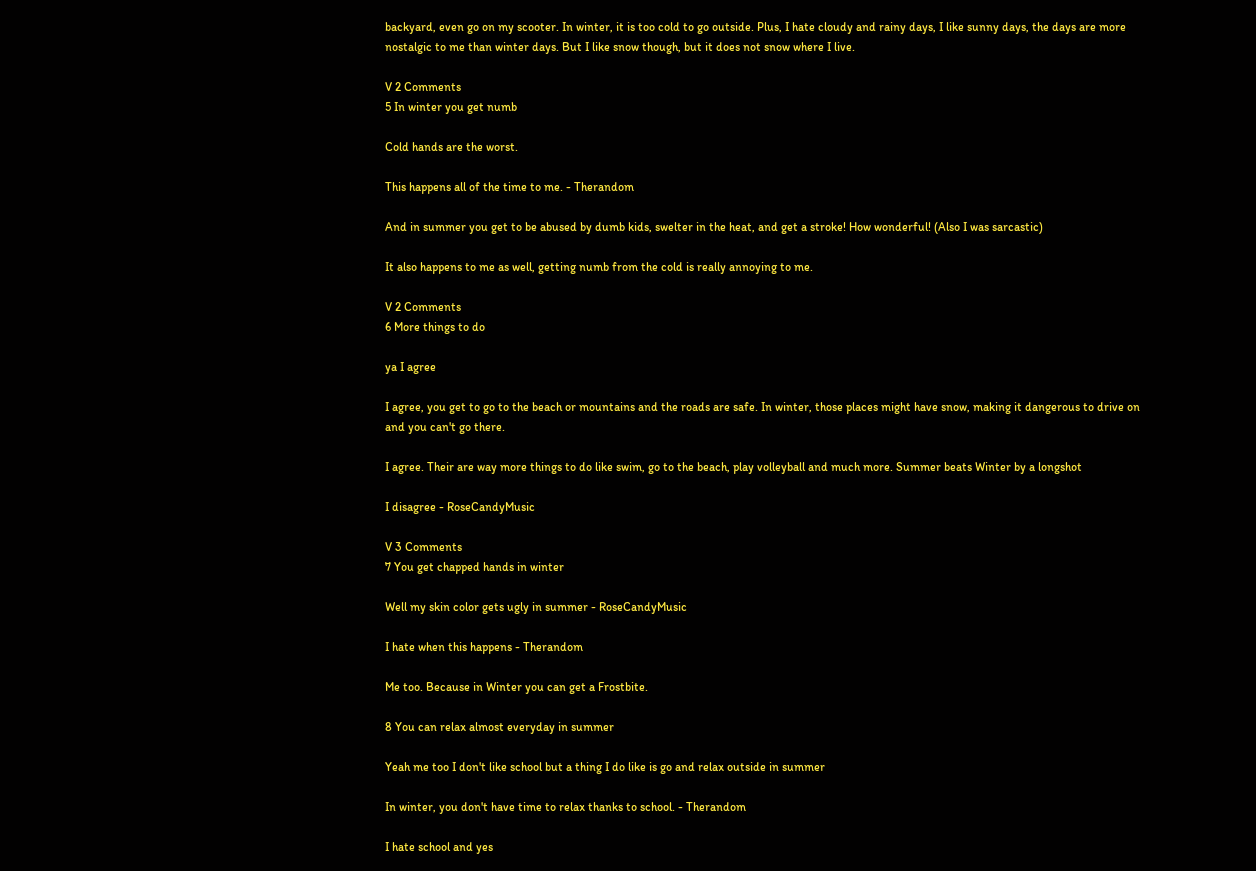backyard, even go on my scooter. In winter, it is too cold to go outside. Plus, I hate cloudy and rainy days, I like sunny days, the days are more nostalgic to me than winter days. But I like snow though, but it does not snow where I live.

V 2 Comments
5 In winter you get numb

Cold hands are the worst.

This happens all of the time to me. - Therandom

And in summer you get to be abused by dumb kids, swelter in the heat, and get a stroke! How wonderful! (Also I was sarcastic)

It also happens to me as well, getting numb from the cold is really annoying to me.

V 2 Comments
6 More things to do

ya I agree

I agree, you get to go to the beach or mountains and the roads are safe. In winter, those places might have snow, making it dangerous to drive on and you can't go there.

I agree. Their are way more things to do like swim, go to the beach, play volleyball and much more. Summer beats Winter by a longshot

I disagree - RoseCandyMusic

V 3 Comments
7 You get chapped hands in winter

Well my skin color gets ugly in summer - RoseCandyMusic

I hate when this happens - Therandom

Me too. Because in Winter you can get a Frostbite.

8 You can relax almost everyday in summer

Yeah me too I don't like school but a thing I do like is go and relax outside in summer

In winter, you don't have time to relax thanks to school. - Therandom

I hate school and yes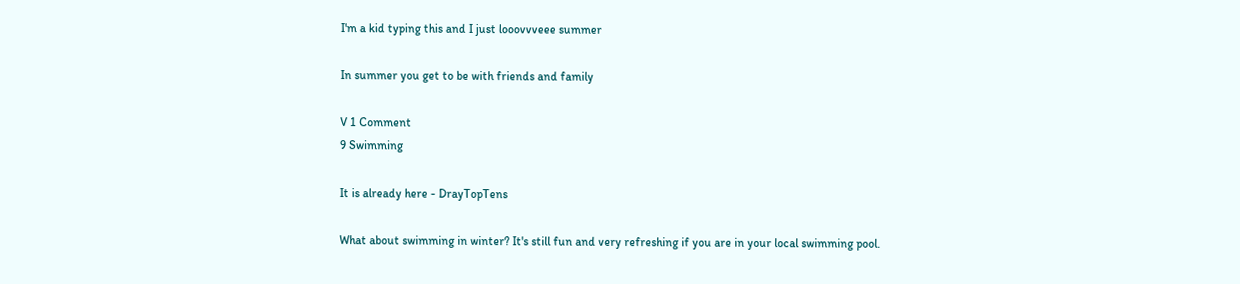I'm a kid typing this and I just looovvveee summer

In summer you get to be with friends and family

V 1 Comment
9 Swimming

It is already here - DrayTopTens

What about swimming in winter? It's still fun and very refreshing if you are in your local swimming pool.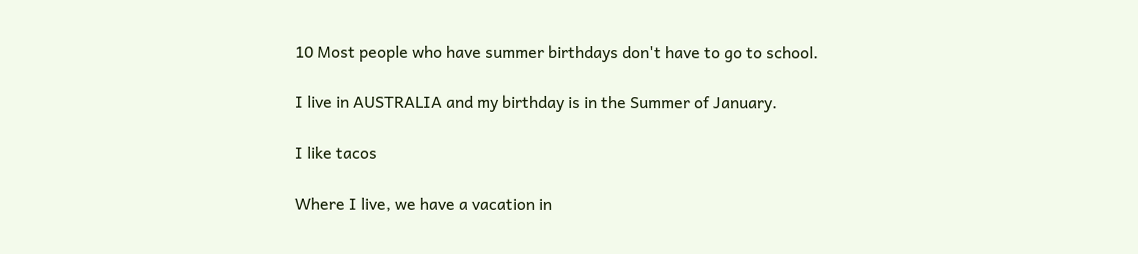10 Most people who have summer birthdays don't have to go to school.

I live in AUSTRALIA and my birthday is in the Summer of January.

I like tacos

Where I live, we have a vacation in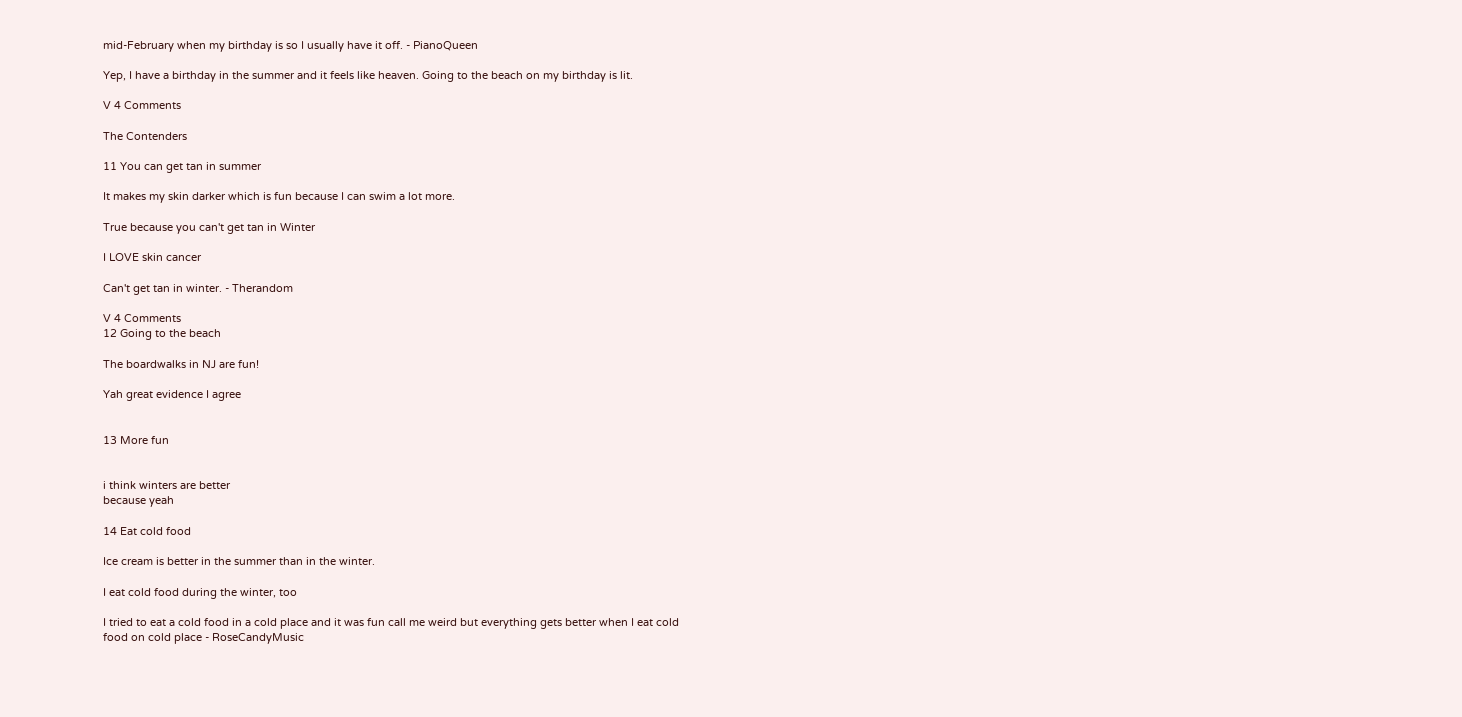mid-February when my birthday is so I usually have it off. - PianoQueen

Yep, I have a birthday in the summer and it feels like heaven. Going to the beach on my birthday is lit.

V 4 Comments

The Contenders

11 You can get tan in summer

It makes my skin darker which is fun because I can swim a lot more.

True because you can't get tan in Winter

I LOVE skin cancer

Can't get tan in winter. - Therandom

V 4 Comments
12 Going to the beach

The boardwalks in NJ are fun!

Yah great evidence I agree


13 More fun


i think winters are better
because yeah

14 Eat cold food

Ice cream is better in the summer than in the winter.

I eat cold food during the winter, too

I tried to eat a cold food in a cold place and it was fun call me weird but everything gets better when I eat cold food on cold place - RoseCandyMusic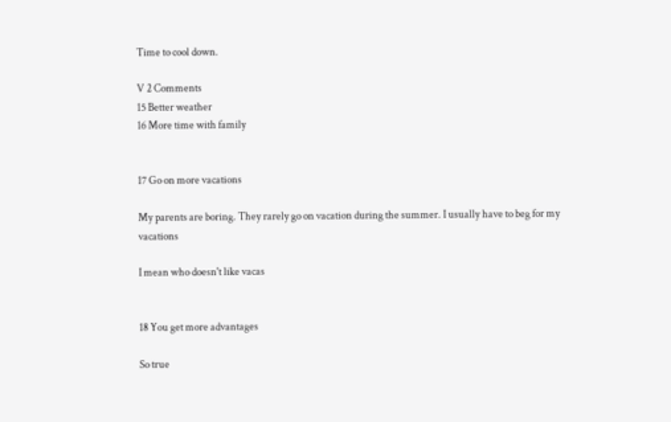Time to cool down.

V 2 Comments
15 Better weather
16 More time with family


17 Go on more vacations

My parents are boring. They rarely go on vacation during the summer. I usually have to beg for my vacations

I mean who doesn't like vacas


18 You get more advantages

So true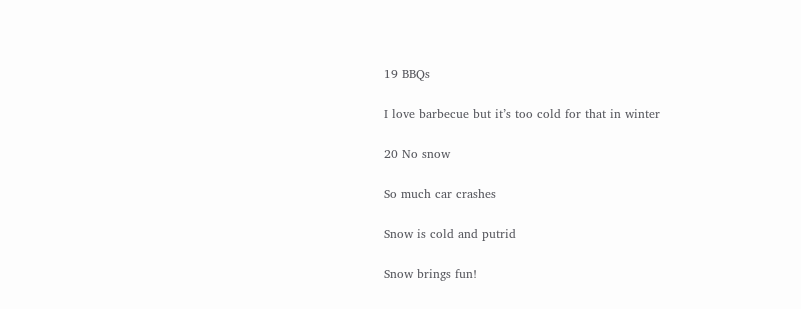19 BBQs

I love barbecue but it’s too cold for that in winter

20 No snow

So much car crashes

Snow is cold and putrid

Snow brings fun!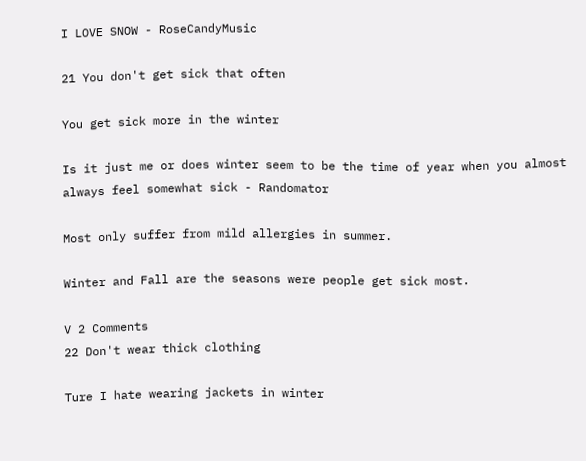I LOVE SNOW - RoseCandyMusic

21 You don't get sick that often

You get sick more in the winter

Is it just me or does winter seem to be the time of year when you almost always feel somewhat sick - Randomator

Most only suffer from mild allergies in summer.

Winter and Fall are the seasons were people get sick most.

V 2 Comments
22 Don't wear thick clothing

Ture I hate wearing jackets in winter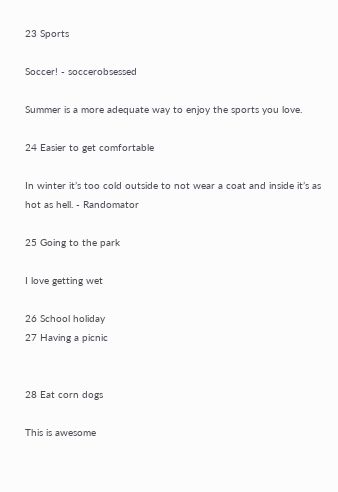23 Sports

Soccer! - soccerobsessed

Summer is a more adequate way to enjoy the sports you love.

24 Easier to get comfortable

In winter it’s too cold outside to not wear a coat and inside it’s as hot as hell. - Randomator

25 Going to the park

I love getting wet

26 School holiday
27 Having a picnic


28 Eat corn dogs

This is awesome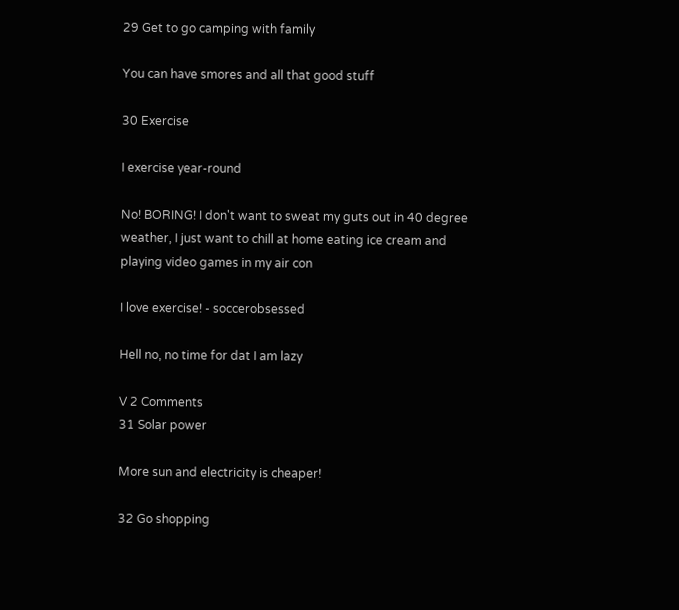29 Get to go camping with family

You can have smores and all that good stuff

30 Exercise

I exercise year-round

No! BORING! I don't want to sweat my guts out in 40 degree weather, I just want to chill at home eating ice cream and playing video games in my air con

I love exercise! - soccerobsessed

Hell no, no time for dat I am lazy

V 2 Comments
31 Solar power

More sun and electricity is cheaper!

32 Go shopping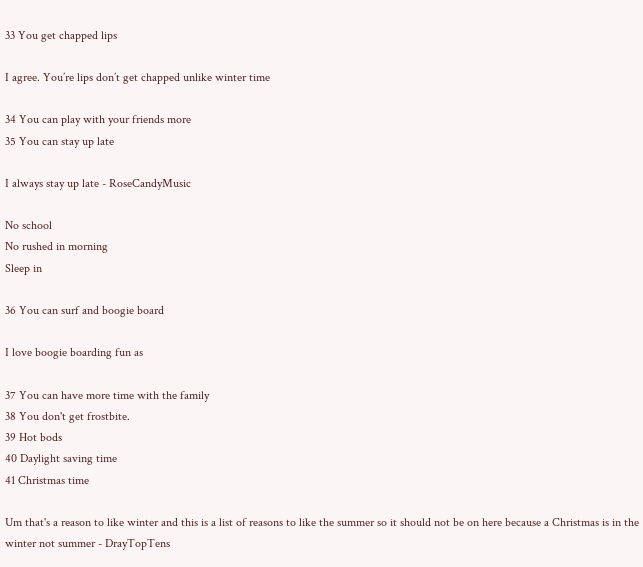33 You get chapped lips

I agree. You’re lips don’t get chapped unlike winter time

34 You can play with your friends more
35 You can stay up late

I always stay up late - RoseCandyMusic

No school
No rushed in morning
Sleep in

36 You can surf and boogie board

I love boogie boarding fun as

37 You can have more time with the family
38 You don't get frostbite.
39 Hot bods
40 Daylight saving time
41 Christmas time

Um that's a reason to like winter and this is a list of reasons to like the summer so it should not be on here because a Christmas is in the winter not summer - DrayTopTens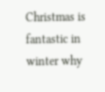Christmas is fantastic in winter why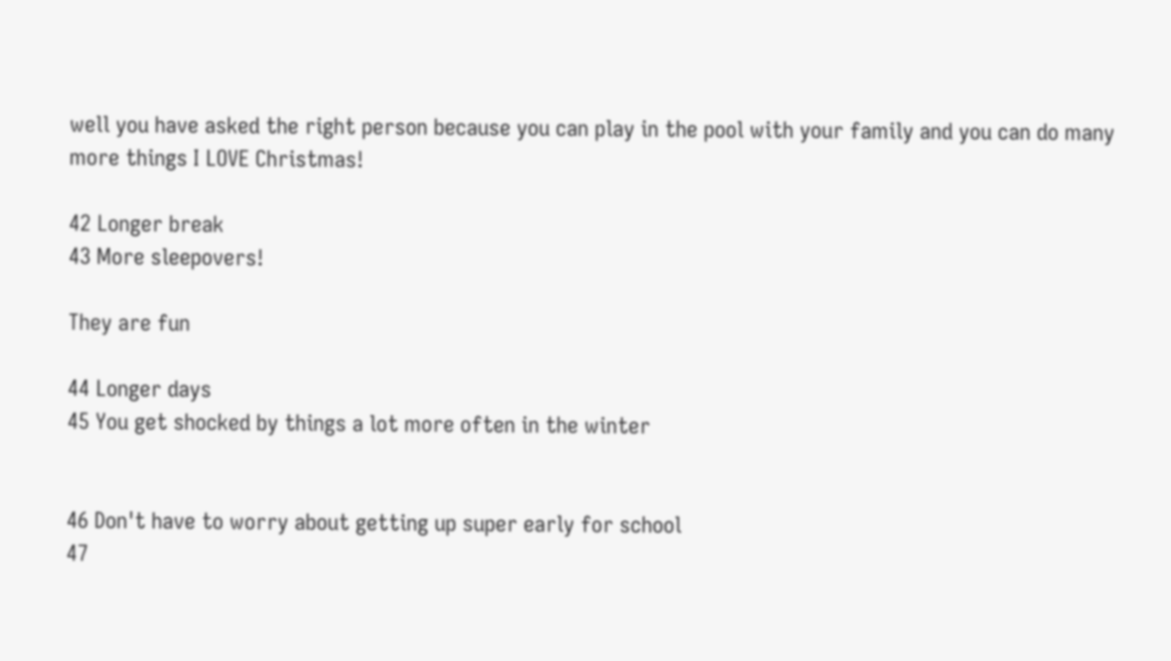well you have asked the right person because you can play in the pool with your family and you can do many more things I LOVE Christmas!

42 Longer break
43 More sleepovers!

They are fun

44 Longer days
45 You get shocked by things a lot more often in the winter


46 Don't have to worry about getting up super early for school
47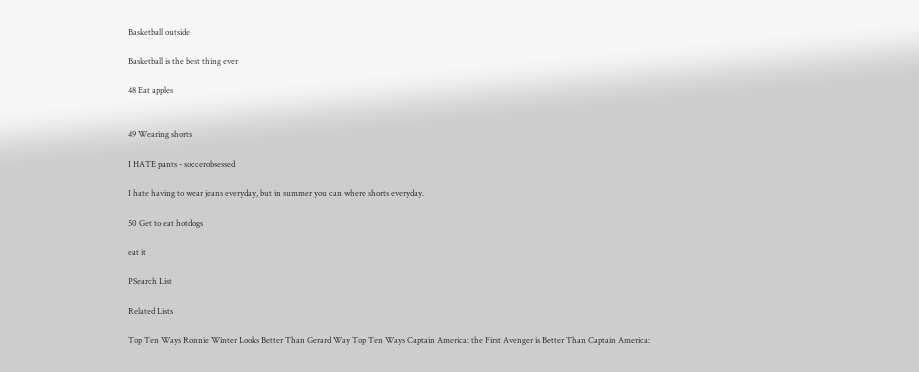Basketball outside

Basketball is the best thing ever

48 Eat apples


49 Wearing shorts

I HATE pants - soccerobsessed

I hate having to wear jeans everyday, but in summer you can where shorts everyday.

50 Get to eat hotdogs

eat it

PSearch List

Related Lists

Top Ten Ways Ronnie Winter Looks Better Than Gerard Way Top Ten Ways Captain America: the First Avenger is Better Than Captain America: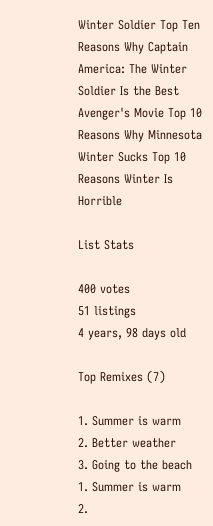Winter Soldier Top Ten Reasons Why Captain America: The Winter Soldier Is the Best Avenger's Movie Top 10 Reasons Why Minnesota Winter Sucks Top 10 Reasons Winter Is Horrible

List Stats

400 votes
51 listings
4 years, 98 days old

Top Remixes (7)

1. Summer is warm
2. Better weather
3. Going to the beach
1. Summer is warm
2.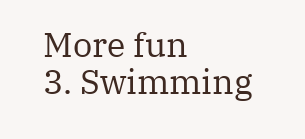More fun
3. Swimming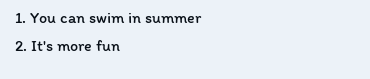1. You can swim in summer
2. It's more fun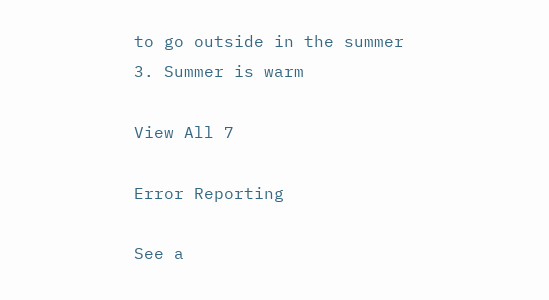to go outside in the summer
3. Summer is warm

View All 7

Error Reporting

See a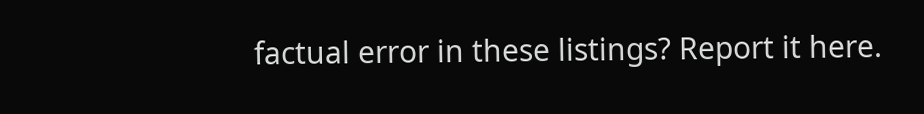factual error in these listings? Report it here.